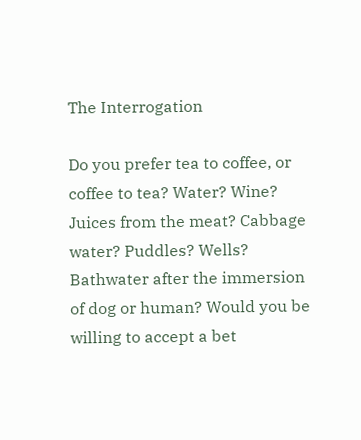The Interrogation

Do you prefer tea to coffee, or coffee to tea? Water? Wine? Juices from the meat? Cabbage water? Puddles? Wells? Bathwater after the immersion of dog or human? Would you be willing to accept a bet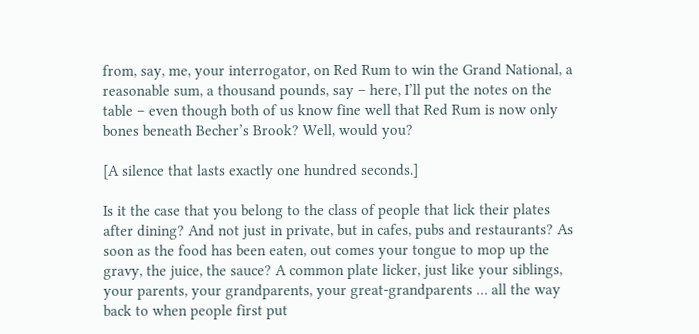from, say, me, your interrogator, on Red Rum to win the Grand National, a reasonable sum, a thousand pounds, say – here, I’ll put the notes on the table – even though both of us know fine well that Red Rum is now only bones beneath Becher’s Brook? Well, would you?

[A silence that lasts exactly one hundred seconds.]

Is it the case that you belong to the class of people that lick their plates after dining? And not just in private, but in cafes, pubs and restaurants? As soon as the food has been eaten, out comes your tongue to mop up the gravy, the juice, the sauce? A common plate licker, just like your siblings, your parents, your grandparents, your great-grandparents … all the way back to when people first put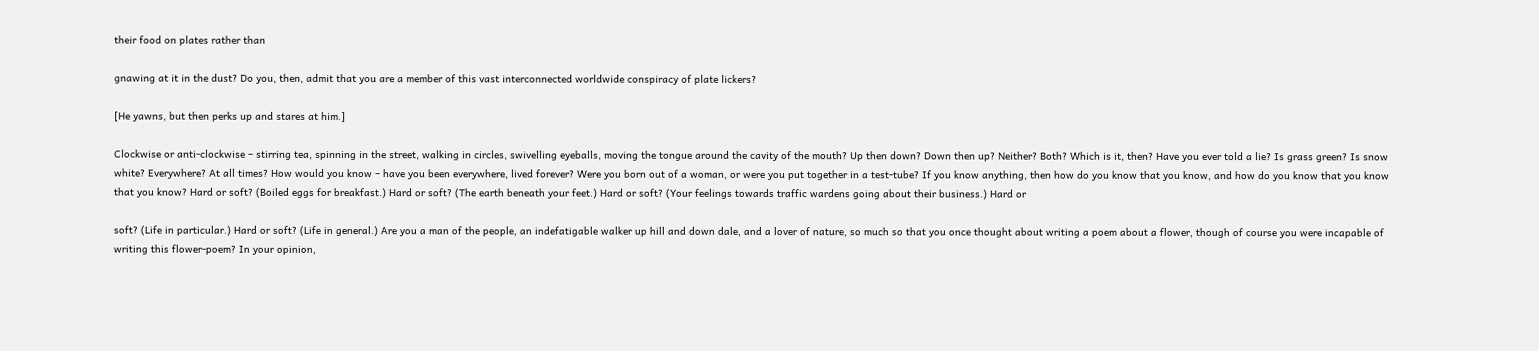their food on plates rather than

gnawing at it in the dust? Do you, then, admit that you are a member of this vast interconnected worldwide conspiracy of plate lickers?

[He yawns, but then perks up and stares at him.]

Clockwise or anti-clockwise – stirring tea, spinning in the street, walking in circles, swivelling eyeballs, moving the tongue around the cavity of the mouth? Up then down? Down then up? Neither? Both? Which is it, then? Have you ever told a lie? Is grass green? Is snow white? Everywhere? At all times? How would you know – have you been everywhere, lived forever? Were you born out of a woman, or were you put together in a test-tube? If you know anything, then how do you know that you know, and how do you know that you know that you know? Hard or soft? (Boiled eggs for breakfast.) Hard or soft? (The earth beneath your feet.) Hard or soft? (Your feelings towards traffic wardens going about their business.) Hard or

soft? (Life in particular.) Hard or soft? (Life in general.) Are you a man of the people, an indefatigable walker up hill and down dale, and a lover of nature, so much so that you once thought about writing a poem about a flower, though of course you were incapable of writing this flower-poem? In your opinion,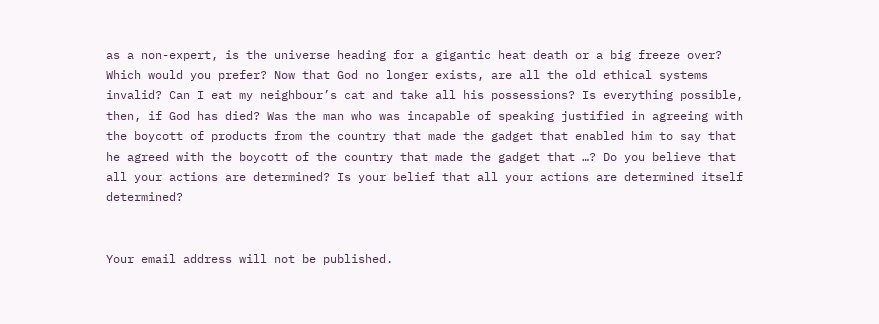as a non-expert, is the universe heading for a gigantic heat death or a big freeze over? Which would you prefer? Now that God no longer exists, are all the old ethical systems invalid? Can I eat my neighbour’s cat and take all his possessions? Is everything possible, then, if God has died? Was the man who was incapable of speaking justified in agreeing with the boycott of products from the country that made the gadget that enabled him to say that he agreed with the boycott of the country that made the gadget that …? Do you believe that all your actions are determined? Is your belief that all your actions are determined itself determined?


Your email address will not be published.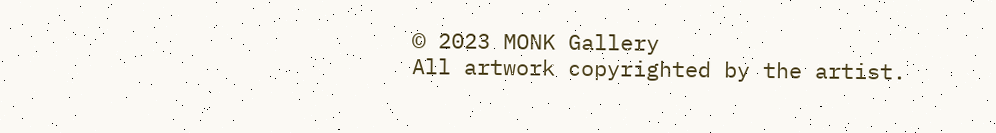© 2023 MONK Gallery
All artwork copyrighted by the artist.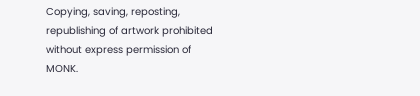Copying, saving, reposting, republishing of artwork prohibited without express permission of MONK.